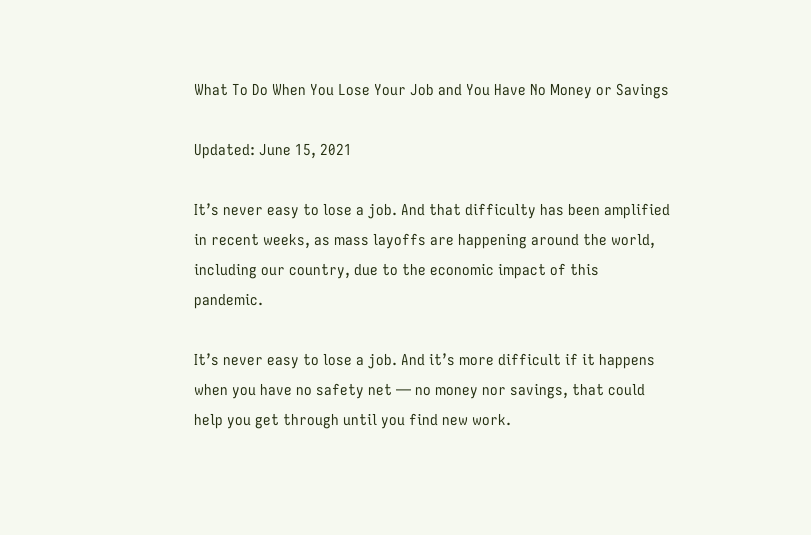What To Do When You Lose Your Job and You Have No Money or Savings

Updated: June 15, 2021

It’s never easy to lose a job. And that difficulty has been amplified in recent weeks, as mass layoffs are happening around the world, including our country, due to the economic impact of this pandemic.

It’s never easy to lose a job. And it’s more difficult if it happens when you have no safety net — no money nor savings, that could help you get through until you find new work.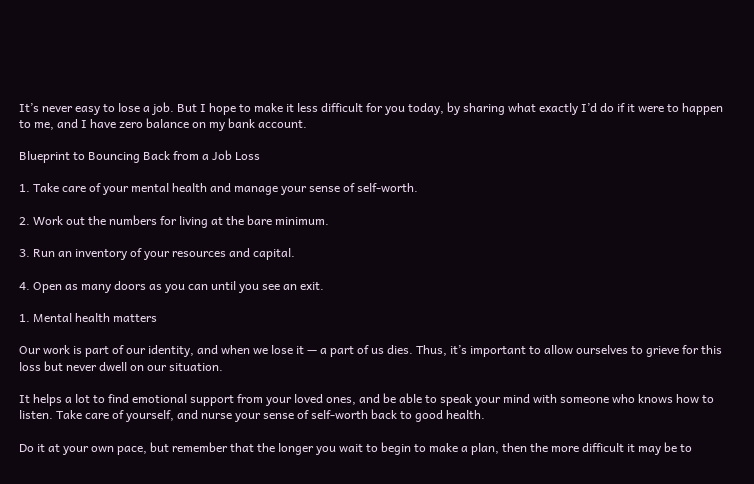It’s never easy to lose a job. But I hope to make it less difficult for you today, by sharing what exactly I’d do if it were to happen to me, and I have zero balance on my bank account.

Blueprint to Bouncing Back from a Job Loss

1. Take care of your mental health and manage your sense of self-worth.

2. Work out the numbers for living at the bare minimum.

3. Run an inventory of your resources and capital.

4. Open as many doors as you can until you see an exit.

1. Mental health matters

Our work is part of our identity, and when we lose it — a part of us dies. Thus, it’s important to allow ourselves to grieve for this loss but never dwell on our situation.

It helps a lot to find emotional support from your loved ones, and be able to speak your mind with someone who knows how to listen. Take care of yourself, and nurse your sense of self-worth back to good health.

Do it at your own pace, but remember that the longer you wait to begin to make a plan, then the more difficult it may be to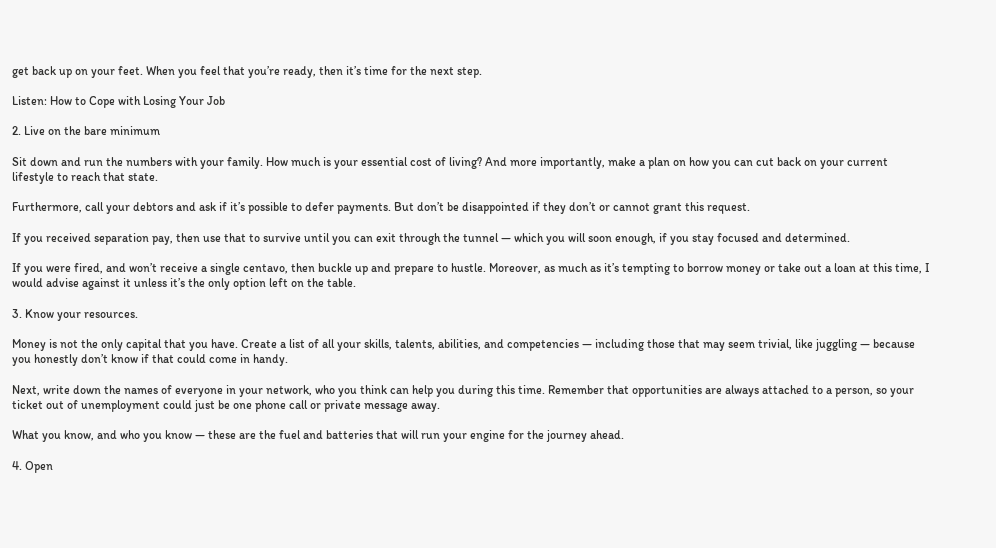get back up on your feet. When you feel that you’re ready, then it’s time for the next step.

Listen: How to Cope with Losing Your Job

2. Live on the bare minimum

Sit down and run the numbers with your family. How much is your essential cost of living? And more importantly, make a plan on how you can cut back on your current lifestyle to reach that state.

Furthermore, call your debtors and ask if it’s possible to defer payments. But don’t be disappointed if they don’t or cannot grant this request.

If you received separation pay, then use that to survive until you can exit through the tunnel — which you will soon enough, if you stay focused and determined.

If you were fired, and won’t receive a single centavo, then buckle up and prepare to hustle. Moreover, as much as it’s tempting to borrow money or take out a loan at this time, I would advise against it unless it’s the only option left on the table.

3. Know your resources.

Money is not the only capital that you have. Create a list of all your skills, talents, abilities, and competencies — including those that may seem trivial, like juggling — because you honestly don’t know if that could come in handy.

Next, write down the names of everyone in your network, who you think can help you during this time. Remember that opportunities are always attached to a person, so your ticket out of unemployment could just be one phone call or private message away.

What you know, and who you know — these are the fuel and batteries that will run your engine for the journey ahead.

4. Open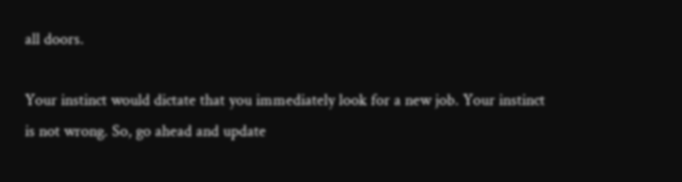all doors.

Your instinct would dictate that you immediately look for a new job. Your instinct is not wrong. So, go ahead and update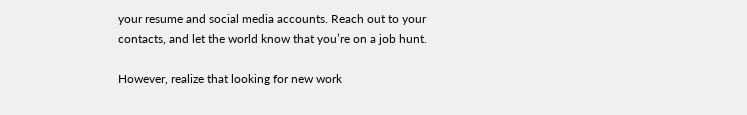your resume and social media accounts. Reach out to your contacts, and let the world know that you’re on a job hunt.

However, realize that looking for new work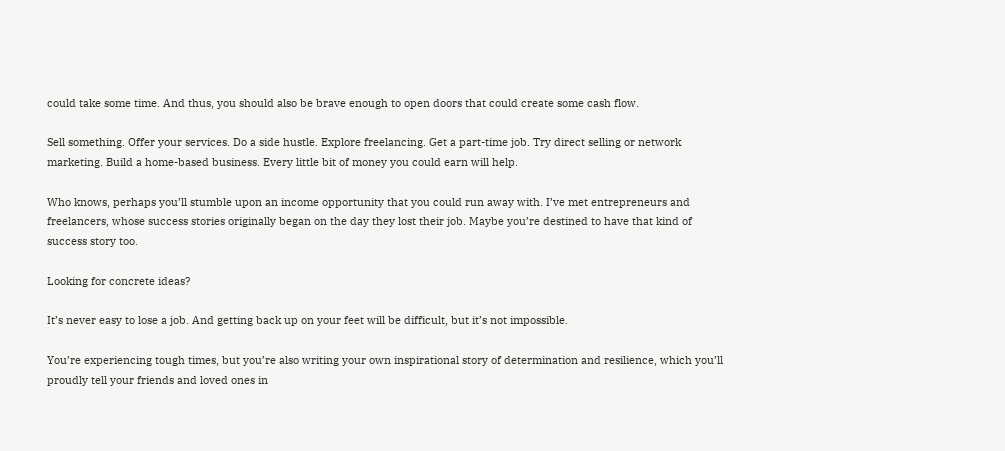could take some time. And thus, you should also be brave enough to open doors that could create some cash flow.

Sell something. Offer your services. Do a side hustle. Explore freelancing. Get a part-time job. Try direct selling or network marketing. Build a home-based business. Every little bit of money you could earn will help.

Who knows, perhaps you’ll stumble upon an income opportunity that you could run away with. I’ve met entrepreneurs and freelancers, whose success stories originally began on the day they lost their job. Maybe you’re destined to have that kind of success story too.

Looking for concrete ideas?

It’s never easy to lose a job. And getting back up on your feet will be difficult, but it’s not impossible.

You’re experiencing tough times, but you’re also writing your own inspirational story of determination and resilience, which you’ll proudly tell your friends and loved ones in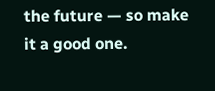the future — so make it a good one.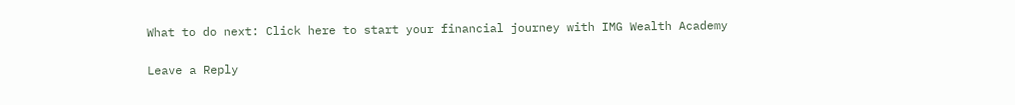What to do next: Click here to start your financial journey with IMG Wealth Academy

Leave a Reply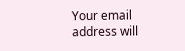Your email address will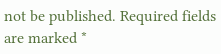not be published. Required fields are marked *